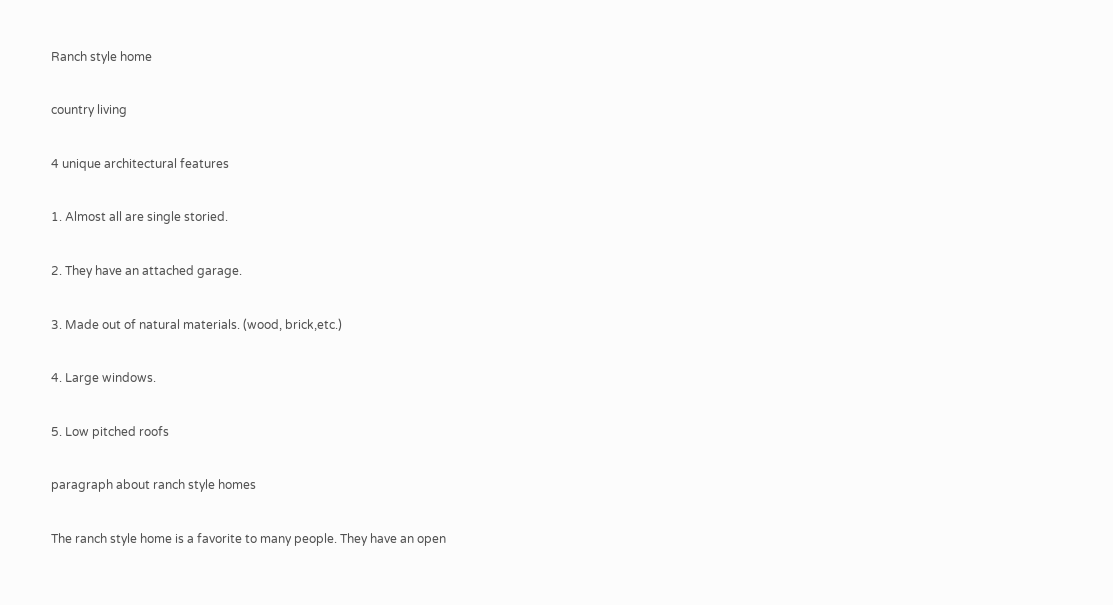Ranch style home

country living

4 unique architectural features

1. Almost all are single storied.

2. They have an attached garage.

3. Made out of natural materials. (wood, brick,etc.)

4. Large windows.

5. Low pitched roofs

paragraph about ranch style homes

The ranch style home is a favorite to many people. They have an open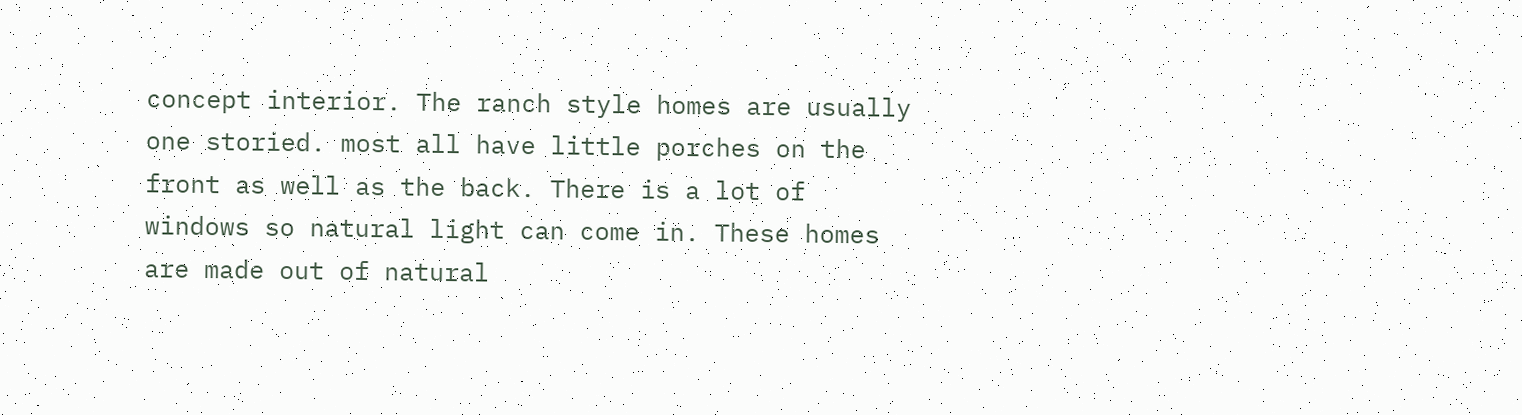concept interior. The ranch style homes are usually one storied. most all have little porches on the front as well as the back. There is a lot of windows so natural light can come in. These homes are made out of natural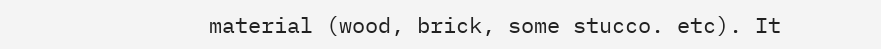material (wood, brick, some stucco. etc). It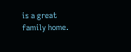is a great family home.